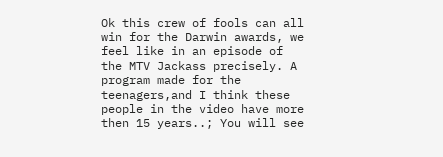Ok this crew of fools can all win for the Darwin awards, we feel like in an episode of the MTV Jackass precisely. A program made for the teenagers,and I think these people in the video have more then 15 years..; You will see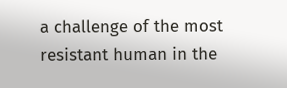a challenge of the most resistant human in the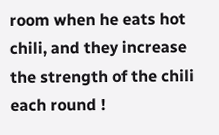room when he eats hot chili, and they increase the strength of the chili each round !